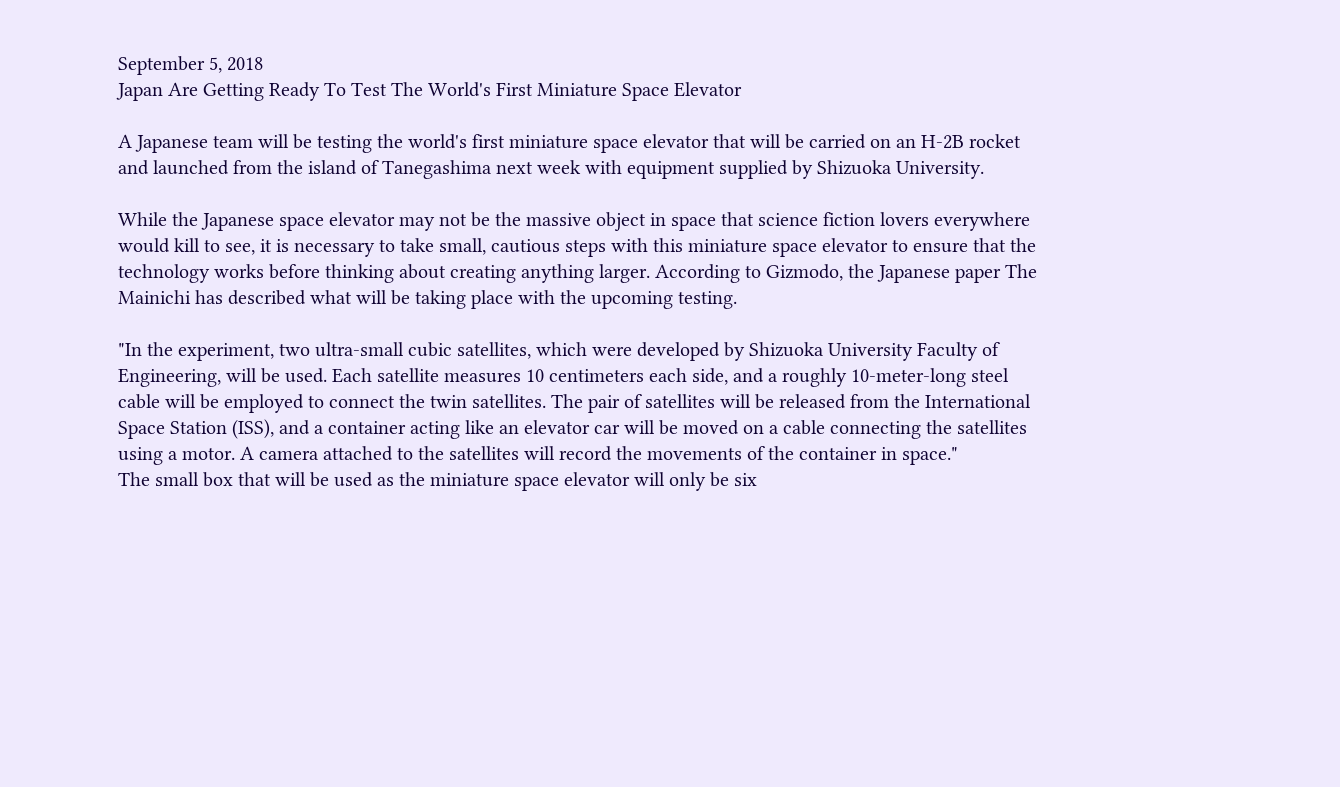September 5, 2018
Japan Are Getting Ready To Test The World's First Miniature Space Elevator

A Japanese team will be testing the world's first miniature space elevator that will be carried on an H-2B rocket and launched from the island of Tanegashima next week with equipment supplied by Shizuoka University.

While the Japanese space elevator may not be the massive object in space that science fiction lovers everywhere would kill to see, it is necessary to take small, cautious steps with this miniature space elevator to ensure that the technology works before thinking about creating anything larger. According to Gizmodo, the Japanese paper The Mainichi has described what will be taking place with the upcoming testing.

"In the experiment, two ultra-small cubic satellites, which were developed by Shizuoka University Faculty of Engineering, will be used. Each satellite measures 10 centimeters each side, and a roughly 10-meter-long steel cable will be employed to connect the twin satellites. The pair of satellites will be released from the International Space Station (ISS), and a container acting like an elevator car will be moved on a cable connecting the satellites using a motor. A camera attached to the satellites will record the movements of the container in space."
The small box that will be used as the miniature space elevator will only be six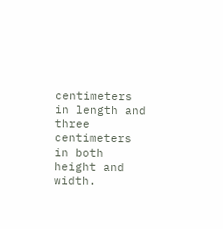centimeters in length and three centimeters in both height and width.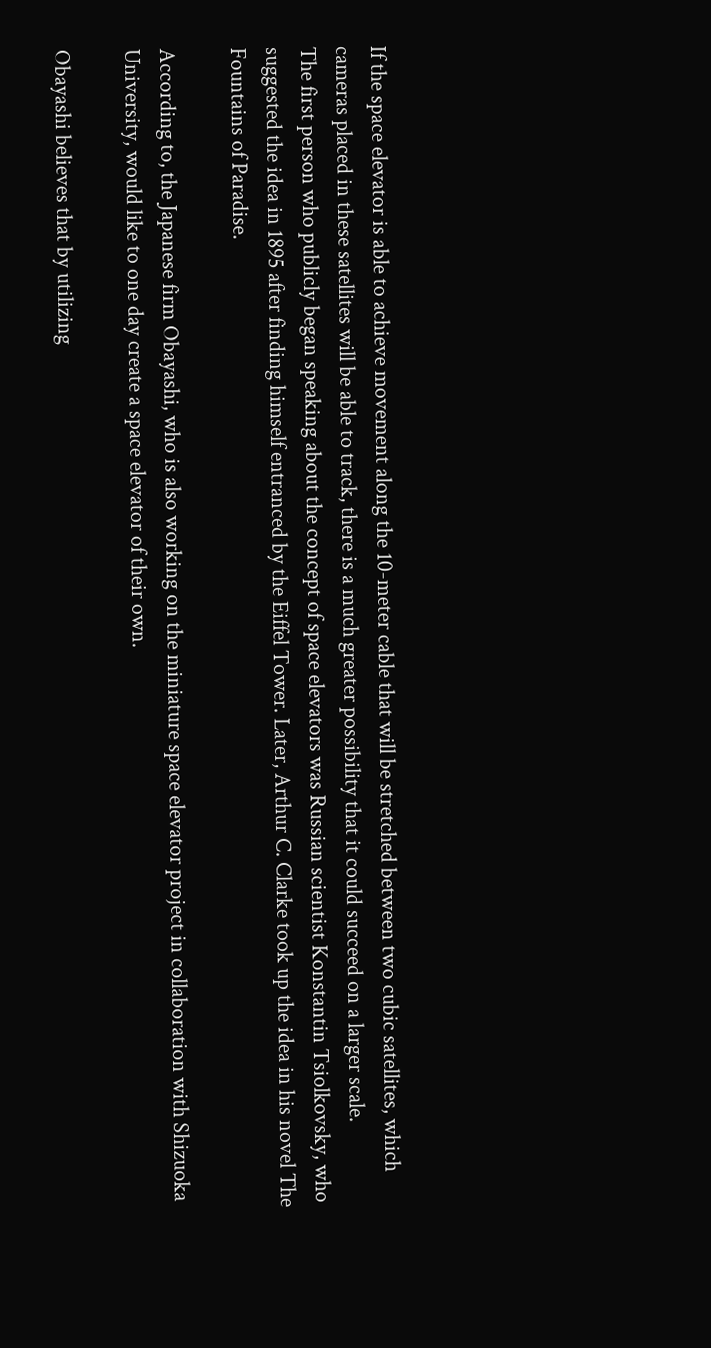If the space elevator is able to achieve movement along the 10-meter cable that will be stretched between two cubic satellites, which cameras placed in these satellites will be able to track, there is a much greater possibility that it could succeed on a larger scale.
The first person who publicly began speaking about the concept of space elevators was Russian scientist Konstantin Tsiolkovsky, who suggested the idea in 1895 after finding himself entranced by the Eiffel Tower. Later, Arthur C. Clarke took up the idea in his novel The Fountains of Paradise.

According to, the Japanese firm Obayashi, who is also working on the miniature space elevator project in collaboration with Shizuoka University, would like to one day create a space elevator of their own.

Obayashi believes that by utilizing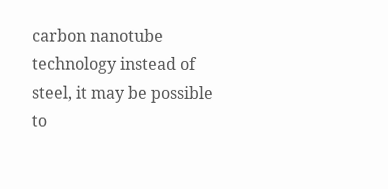carbon nanotube technology instead of steel, it may be possible to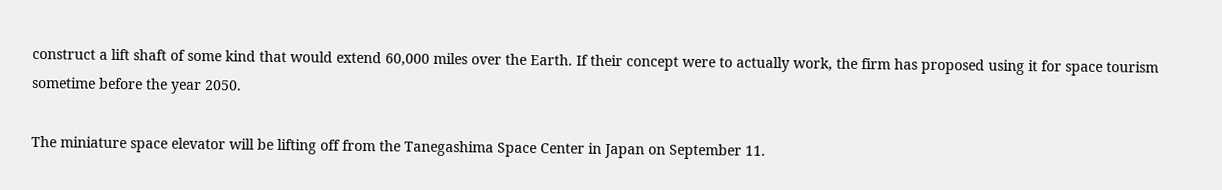construct a lift shaft of some kind that would extend 60,000 miles over the Earth. If their concept were to actually work, the firm has proposed using it for space tourism sometime before the year 2050.

The miniature space elevator will be lifting off from the Tanegashima Space Center in Japan on September 11.